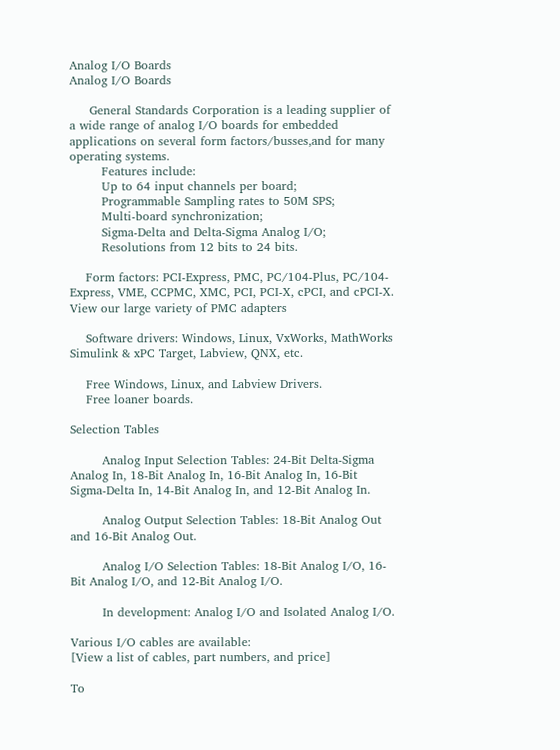Analog I/O Boards
Analog I/O Boards

     General Standards Corporation is a leading supplier of a wide range of analog I/O boards for embedded applications on several form factors/busses,and for many operating systems.
        Features include:
        Up to 64 input channels per board;
        Programmable Sampling rates to 50M SPS;
        Multi-board synchronization;
        Sigma-Delta and Delta-Sigma Analog I/O;
        Resolutions from 12 bits to 24 bits.

    Form factors: PCI-Express, PMC, PC/104-Plus, PC/104-Express, VME, CCPMC, XMC, PCI, PCI-X, cPCI, and cPCI-X. View our large variety of PMC adapters

    Software drivers: Windows, Linux, VxWorks, MathWorks Simulink & xPC Target, Labview, QNX, etc.

    Free Windows, Linux, and Labview Drivers.
    Free loaner boards.

Selection Tables

        Analog Input Selection Tables: 24-Bit Delta-Sigma Analog In, 18-Bit Analog In, 16-Bit Analog In, 16-Bit Sigma-Delta In, 14-Bit Analog In, and 12-Bit Analog In.

        Analog Output Selection Tables: 18-Bit Analog Out and 16-Bit Analog Out.

        Analog I/O Selection Tables: 18-Bit Analog I/O, 16-Bit Analog I/O, and 12-Bit Analog I/O.

        In development: Analog I/O and Isolated Analog I/O.

Various I/O cables are available:
[View a list of cables, part numbers, and price]

To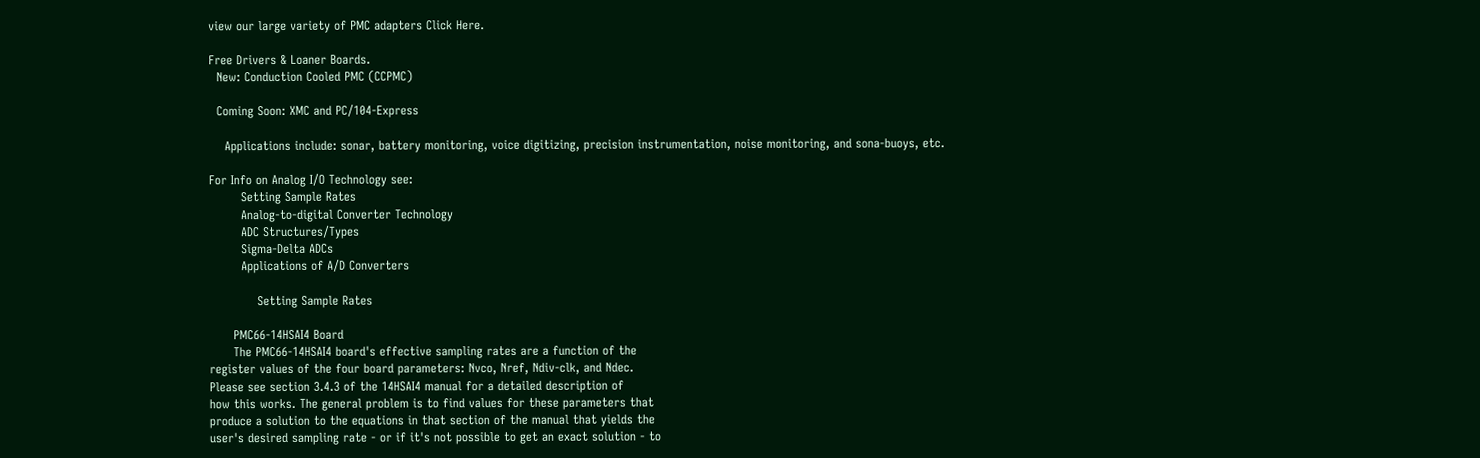view our large variety of PMC adapters Click Here.

Free Drivers & Loaner Boards.
  New: Conduction Cooled PMC (CCPMC)

  Coming Soon: XMC and PC/104-Express

    Applications include: sonar, battery monitoring, voice digitizing, precision instrumentation, noise monitoring, and sona-buoys, etc.

For Info on Analog I/O Technology see:
        Setting Sample Rates
        Analog-to-digital Converter Technology
        ADC Structures/Types
        Sigma-Delta ADCs
        Applications of A/D Converters

            Setting Sample Rates

      PMC66-14HSAI4 Board
      The PMC66-14HSAI4 board's effective sampling rates are a function of the
register values of the four board parameters: Nvco, Nref, Ndiv-clk, and Ndec.
Please see section 3.4.3 of the 14HSAI4 manual for a detailed description of
how this works. The general problem is to find values for these parameters that
produce a solution to the equations in that section of the manual that yields the
user's desired sampling rate - or if it's not possible to get an exact solution - to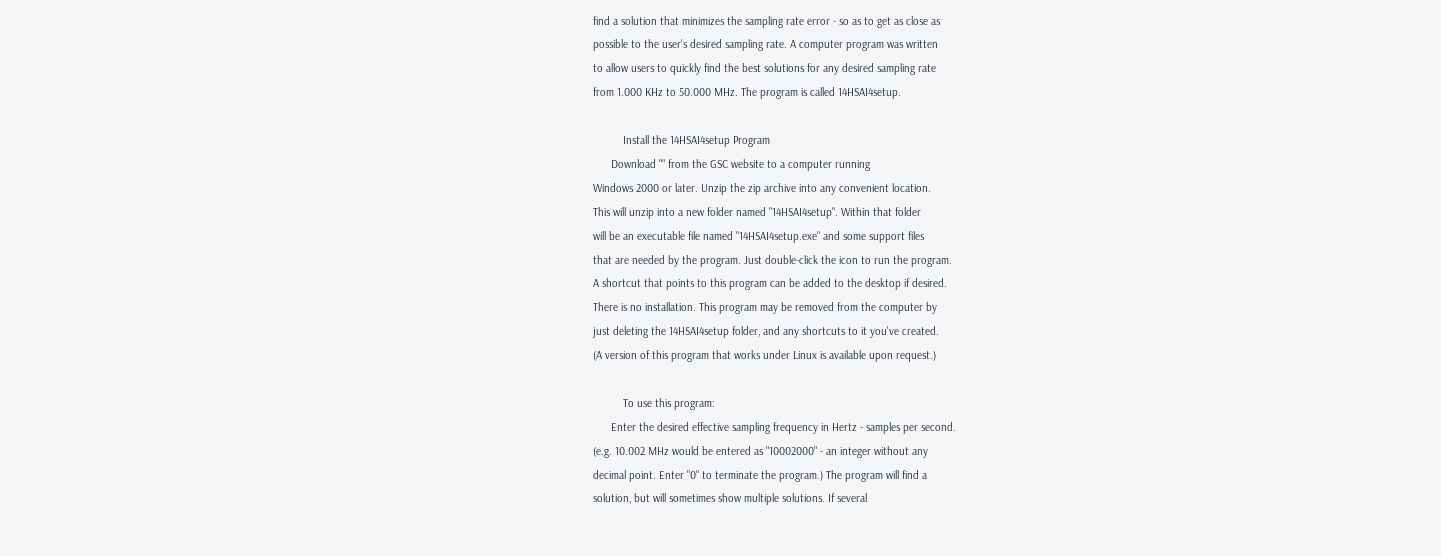find a solution that minimizes the sampling rate error - so as to get as close as
possible to the user's desired sampling rate. A computer program was written
to allow users to quickly find the best solutions for any desired sampling rate
from 1.000 KHz to 50.000 MHz. The program is called 14HSAI4setup.

          Install the 14HSAI4setup Program
      Download "" from the GSC website to a computer running
Windows 2000 or later. Unzip the zip archive into any convenient location.
This will unzip into a new folder named "14HSAI4setup". Within that folder
will be an executable file named "14HSAI4setup.exe" and some support files
that are needed by the program. Just double-click the icon to run the program.
A shortcut that points to this program can be added to the desktop if desired.
There is no installation. This program may be removed from the computer by
just deleting the 14HSAI4setup folder, and any shortcuts to it you've created.
(A version of this program that works under Linux is available upon request.)

          To use this program:
      Enter the desired effective sampling frequency in Hertz - samples per second.
(e.g. 10.002 MHz would be entered as "10002000" - an integer without any
decimal point. Enter "0" to terminate the program.) The program will find a
solution, but will sometimes show multiple solutions. If several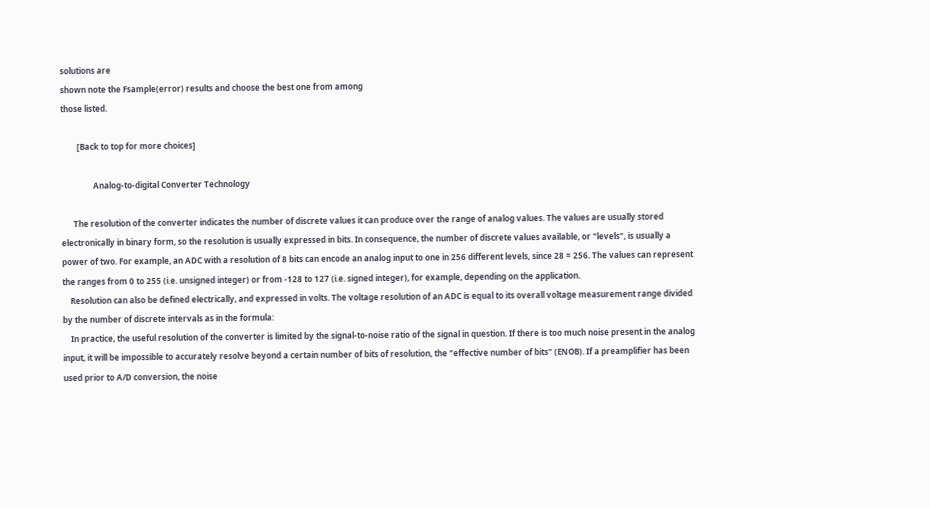solutions are
shown note the Fsample(error) results and choose the best one from among
those listed.

        [Back to top for more choices]

                Analog-to-digital Converter Technology

      The resolution of the converter indicates the number of discrete values it can produce over the range of analog values. The values are usually stored electronically in binary form, so the resolution is usually expressed in bits. In consequence, the number of discrete values available, or "levels", is usually a power of two. For example, an ADC with a resolution of 8 bits can encode an analog input to one in 256 different levels, since 28 = 256. The values can represent the ranges from 0 to 255 (i.e. unsigned integer) or from -128 to 127 (i.e. signed integer), for example, depending on the application.
    Resolution can also be defined electrically, and expressed in volts. The voltage resolution of an ADC is equal to its overall voltage measurement range divided by the number of discrete intervals as in the formula:
    In practice, the useful resolution of the converter is limited by the signal-to-noise ratio of the signal in question. If there is too much noise present in the analog input, it will be impossible to accurately resolve beyond a certain number of bits of resolution, the "effective number of bits" (ENOB). If a preamplifier has been used prior to A/D conversion, the noise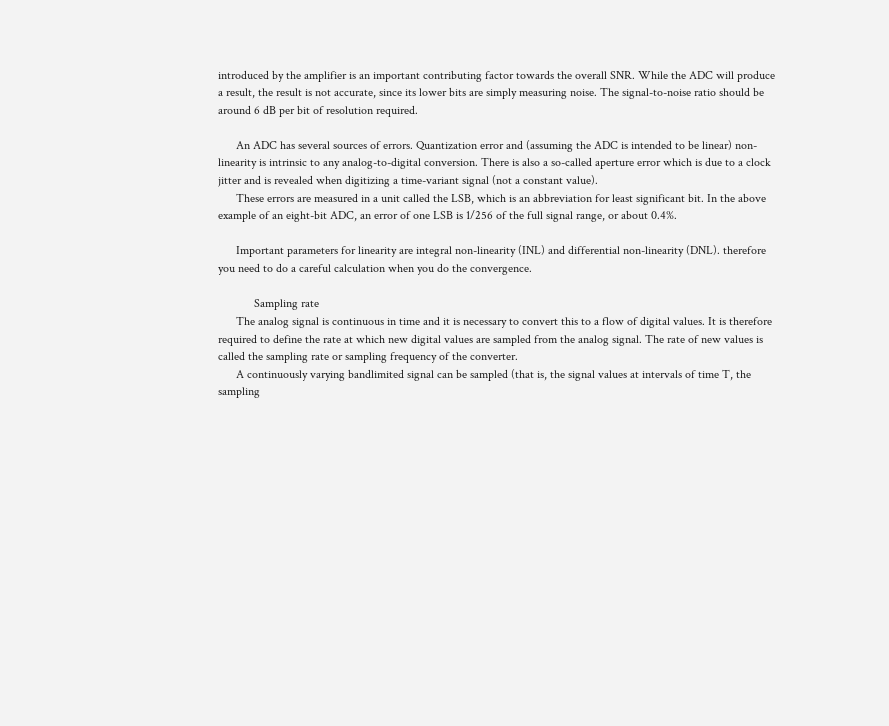introduced by the amplifier is an important contributing factor towards the overall SNR. While the ADC will produce a result, the result is not accurate, since its lower bits are simply measuring noise. The signal-to-noise ratio should be around 6 dB per bit of resolution required.

      An ADC has several sources of errors. Quantization error and (assuming the ADC is intended to be linear) non-linearity is intrinsic to any analog-to-digital conversion. There is also a so-called aperture error which is due to a clock jitter and is revealed when digitizing a time-variant signal (not a constant value).
      These errors are measured in a unit called the LSB, which is an abbreviation for least significant bit. In the above example of an eight-bit ADC, an error of one LSB is 1/256 of the full signal range, or about 0.4%.

      Important parameters for linearity are integral non-linearity (INL) and differential non-linearity (DNL). therefore you need to do a careful calculation when you do the convergence.

            Sampling rate
      The analog signal is continuous in time and it is necessary to convert this to a flow of digital values. It is therefore required to define the rate at which new digital values are sampled from the analog signal. The rate of new values is called the sampling rate or sampling frequency of the converter.
      A continuously varying bandlimited signal can be sampled (that is, the signal values at intervals of time T, the sampling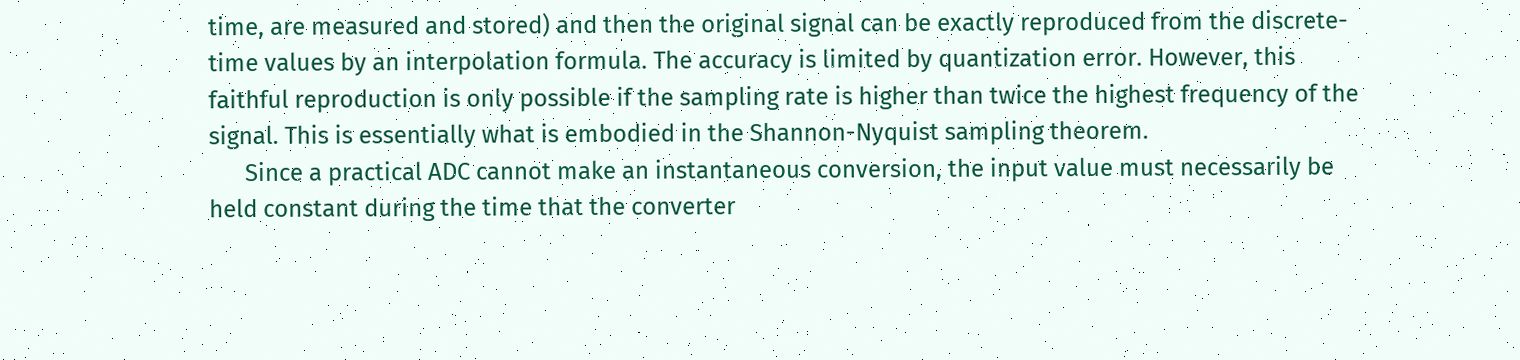time, are measured and stored) and then the original signal can be exactly reproduced from the discrete-time values by an interpolation formula. The accuracy is limited by quantization error. However, this faithful reproduction is only possible if the sampling rate is higher than twice the highest frequency of the signal. This is essentially what is embodied in the Shannon-Nyquist sampling theorem.
      Since a practical ADC cannot make an instantaneous conversion, the input value must necessarily be held constant during the time that the converter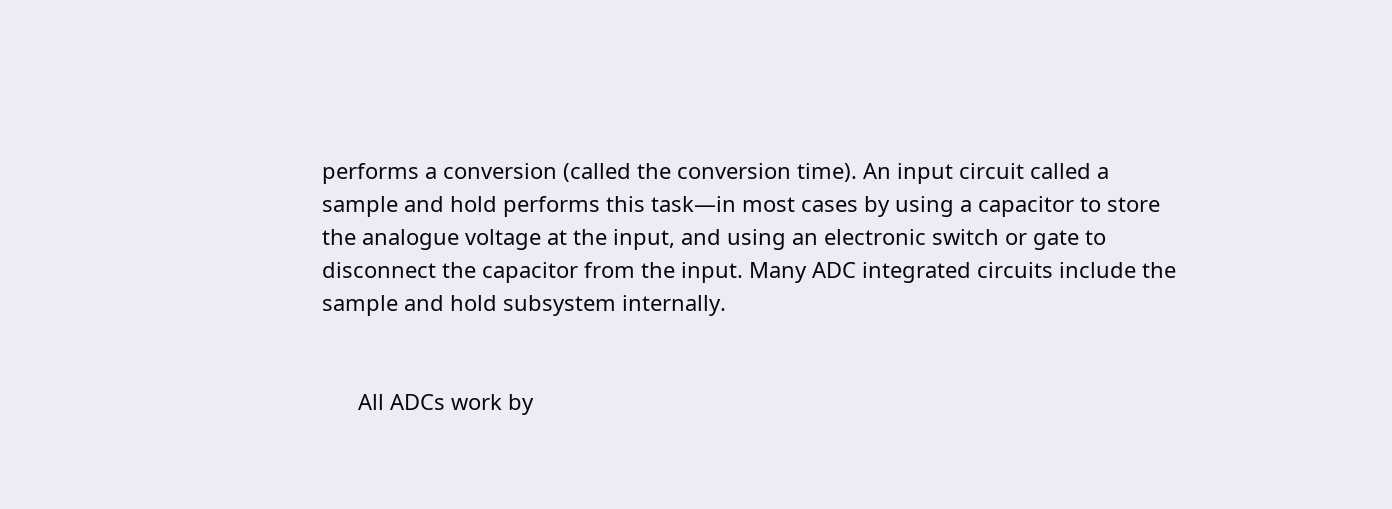performs a conversion (called the conversion time). An input circuit called a sample and hold performs this task—in most cases by using a capacitor to store the analogue voltage at the input, and using an electronic switch or gate to disconnect the capacitor from the input. Many ADC integrated circuits include the sample and hold subsystem internally.


      All ADCs work by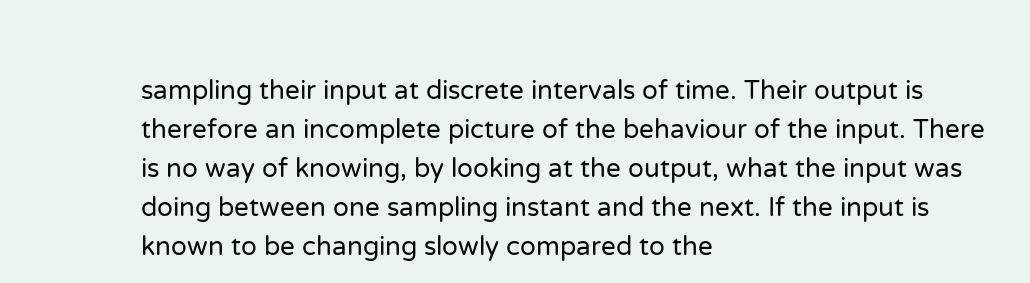sampling their input at discrete intervals of time. Their output is therefore an incomplete picture of the behaviour of the input. There is no way of knowing, by looking at the output, what the input was doing between one sampling instant and the next. If the input is known to be changing slowly compared to the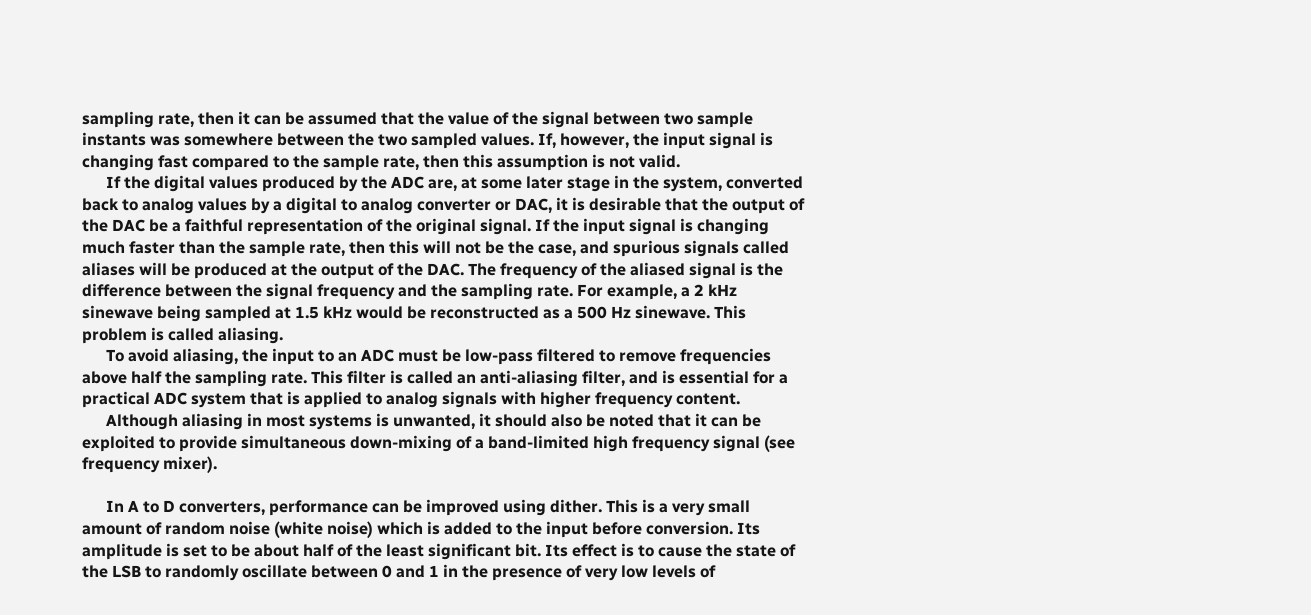sampling rate, then it can be assumed that the value of the signal between two sample instants was somewhere between the two sampled values. If, however, the input signal is changing fast compared to the sample rate, then this assumption is not valid.
      If the digital values produced by the ADC are, at some later stage in the system, converted back to analog values by a digital to analog converter or DAC, it is desirable that the output of the DAC be a faithful representation of the original signal. If the input signal is changing much faster than the sample rate, then this will not be the case, and spurious signals called aliases will be produced at the output of the DAC. The frequency of the aliased signal is the difference between the signal frequency and the sampling rate. For example, a 2 kHz sinewave being sampled at 1.5 kHz would be reconstructed as a 500 Hz sinewave. This problem is called aliasing.
      To avoid aliasing, the input to an ADC must be low-pass filtered to remove frequencies above half the sampling rate. This filter is called an anti-aliasing filter, and is essential for a practical ADC system that is applied to analog signals with higher frequency content.
      Although aliasing in most systems is unwanted, it should also be noted that it can be exploited to provide simultaneous down-mixing of a band-limited high frequency signal (see frequency mixer).

      In A to D converters, performance can be improved using dither. This is a very small amount of random noise (white noise) which is added to the input before conversion. Its amplitude is set to be about half of the least significant bit. Its effect is to cause the state of the LSB to randomly oscillate between 0 and 1 in the presence of very low levels of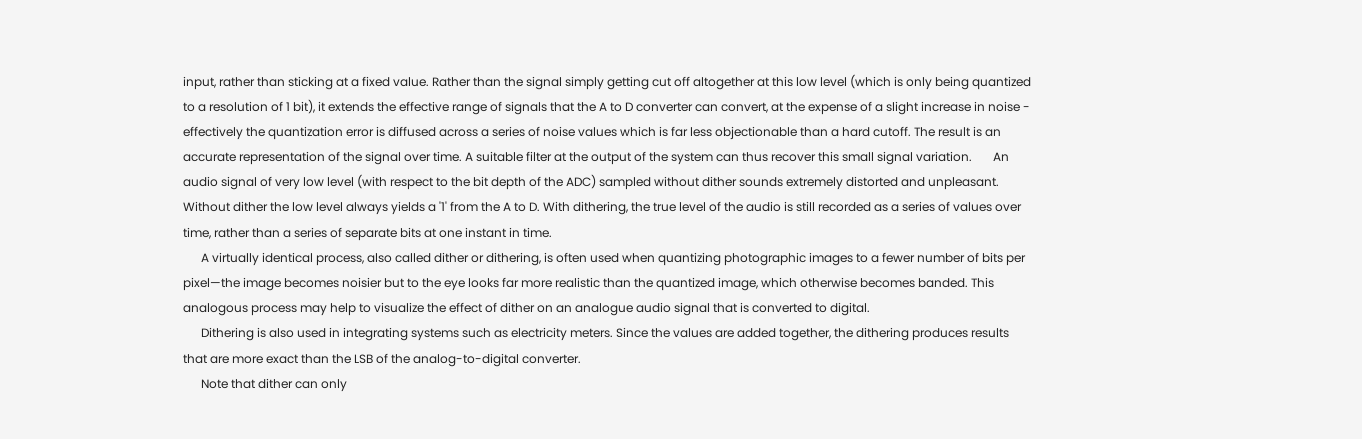input, rather than sticking at a fixed value. Rather than the signal simply getting cut off altogether at this low level (which is only being quantized to a resolution of 1 bit), it extends the effective range of signals that the A to D converter can convert, at the expense of a slight increase in noise - effectively the quantization error is diffused across a series of noise values which is far less objectionable than a hard cutoff. The result is an accurate representation of the signal over time. A suitable filter at the output of the system can thus recover this small signal variation.       An audio signal of very low level (with respect to the bit depth of the ADC) sampled without dither sounds extremely distorted and unpleasant. Without dither the low level always yields a '1' from the A to D. With dithering, the true level of the audio is still recorded as a series of values over time, rather than a series of separate bits at one instant in time.
      A virtually identical process, also called dither or dithering, is often used when quantizing photographic images to a fewer number of bits per pixel—the image becomes noisier but to the eye looks far more realistic than the quantized image, which otherwise becomes banded. This analogous process may help to visualize the effect of dither on an analogue audio signal that is converted to digital.
      Dithering is also used in integrating systems such as electricity meters. Since the values are added together, the dithering produces results that are more exact than the LSB of the analog-to-digital converter.
      Note that dither can only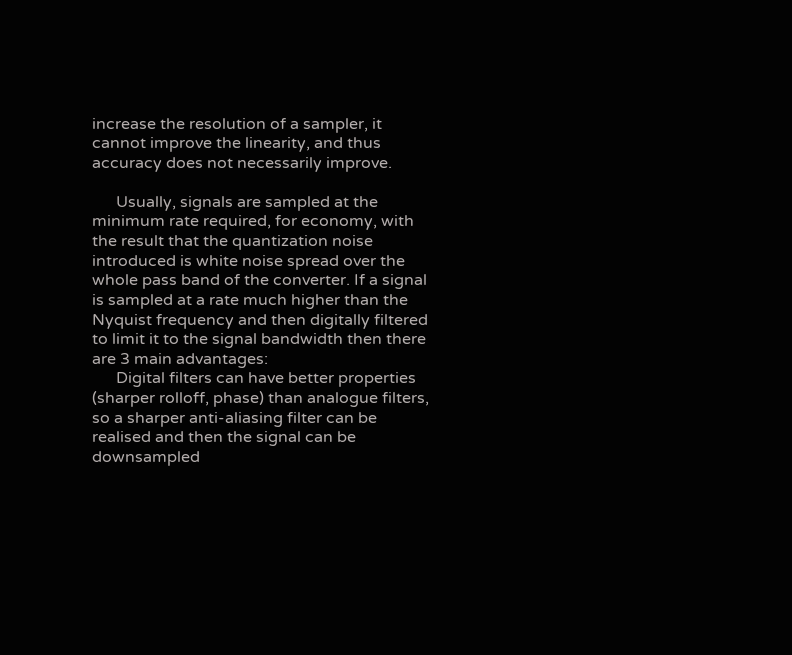increase the resolution of a sampler, it cannot improve the linearity, and thus accuracy does not necessarily improve.

      Usually, signals are sampled at the minimum rate required, for economy, with the result that the quantization noise introduced is white noise spread over the whole pass band of the converter. If a signal is sampled at a rate much higher than the Nyquist frequency and then digitally filtered to limit it to the signal bandwidth then there are 3 main advantages:
      Digital filters can have better properties (sharper rolloff, phase) than analogue filters, so a sharper anti-aliasing filter can be realised and then the signal can be downsampled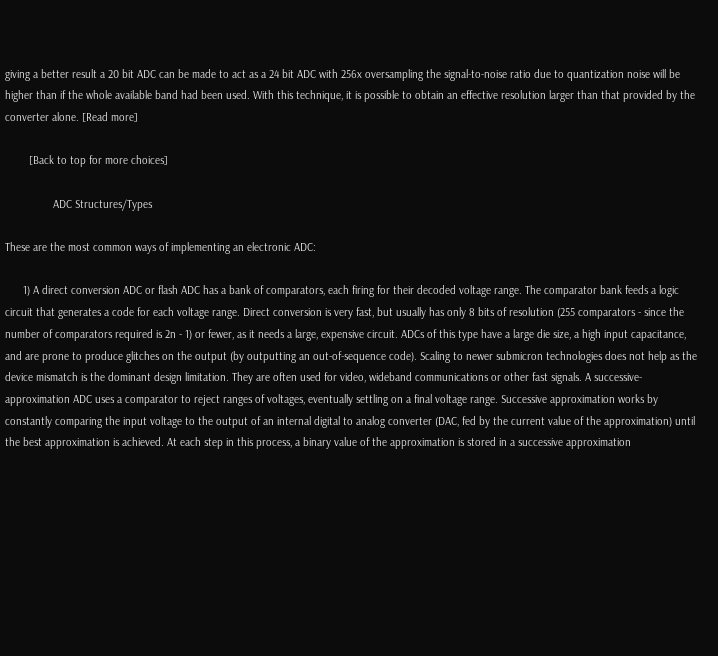giving a better result a 20 bit ADC can be made to act as a 24 bit ADC with 256x oversampling the signal-to-noise ratio due to quantization noise will be higher than if the whole available band had been used. With this technique, it is possible to obtain an effective resolution larger than that provided by the converter alone. [Read more]

        [Back to top for more choices]

                ADC Structures/Types

These are the most common ways of implementing an electronic ADC:

      1) A direct conversion ADC or flash ADC has a bank of comparators, each firing for their decoded voltage range. The comparator bank feeds a logic circuit that generates a code for each voltage range. Direct conversion is very fast, but usually has only 8 bits of resolution (255 comparators - since the number of comparators required is 2n - 1) or fewer, as it needs a large, expensive circuit. ADCs of this type have a large die size, a high input capacitance, and are prone to produce glitches on the output (by outputting an out-of-sequence code). Scaling to newer submicron technologies does not help as the device mismatch is the dominant design limitation. They are often used for video, wideband communications or other fast signals. A successive-approximation ADC uses a comparator to reject ranges of voltages, eventually settling on a final voltage range. Successive approximation works by constantly comparing the input voltage to the output of an internal digital to analog converter (DAC, fed by the current value of the approximation) until the best approximation is achieved. At each step in this process, a binary value of the approximation is stored in a successive approximation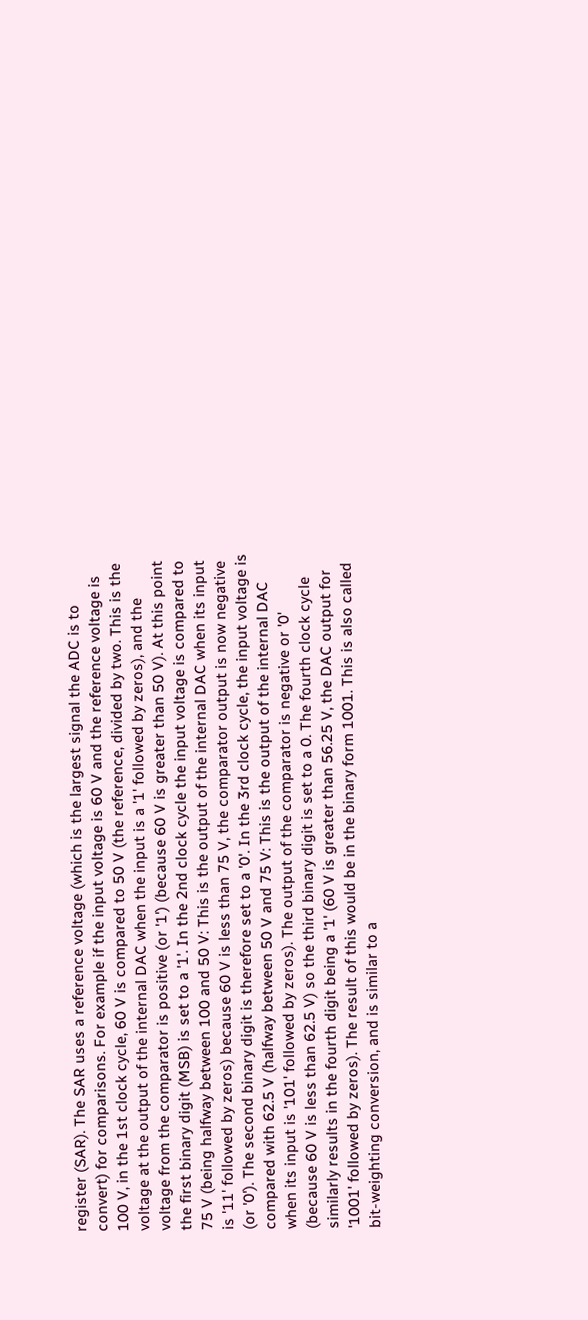register (SAR). The SAR uses a reference voltage (which is the largest signal the ADC is to convert) for comparisons. For example if the input voltage is 60 V and the reference voltage is 100 V, in the 1st clock cycle, 60 V is compared to 50 V (the reference, divided by two. This is the voltage at the output of the internal DAC when the input is a '1' followed by zeros), and the voltage from the comparator is positive (or '1') (because 60 V is greater than 50 V). At this point the first binary digit (MSB) is set to a '1'. In the 2nd clock cycle the input voltage is compared to 75 V (being halfway between 100 and 50 V: This is the output of the internal DAC when its input is '11' followed by zeros) because 60 V is less than 75 V, the comparator output is now negative (or '0'). The second binary digit is therefore set to a '0'. In the 3rd clock cycle, the input voltage is compared with 62.5 V (halfway between 50 V and 75 V: This is the output of the internal DAC when its input is '101' followed by zeros). The output of the comparator is negative or '0' (because 60 V is less than 62.5 V) so the third binary digit is set to a 0. The fourth clock cycle similarly results in the fourth digit being a '1' (60 V is greater than 56.25 V, the DAC output for '1001' followed by zeros). The result of this would be in the binary form 1001. This is also called bit-weighting conversion, and is similar to a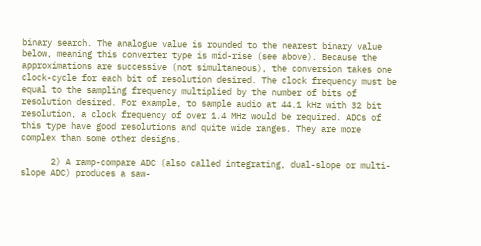binary search. The analogue value is rounded to the nearest binary value below, meaning this converter type is mid-rise (see above). Because the approximations are successive (not simultaneous), the conversion takes one clock-cycle for each bit of resolution desired. The clock frequency must be equal to the sampling frequency multiplied by the number of bits of resolution desired. For example, to sample audio at 44.1 kHz with 32 bit resolution, a clock frequency of over 1.4 MHz would be required. ADCs of this type have good resolutions and quite wide ranges. They are more complex than some other designs.

      2) A ramp-compare ADC (also called integrating, dual-slope or multi-slope ADC) produces a saw-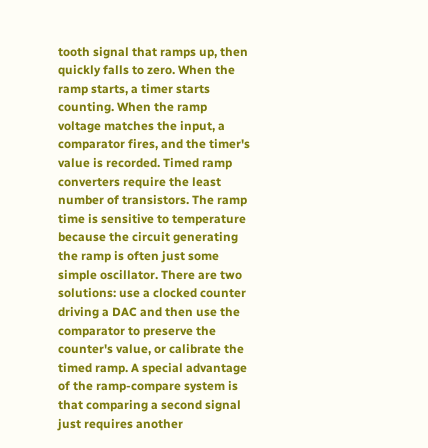tooth signal that ramps up, then quickly falls to zero. When the ramp starts, a timer starts counting. When the ramp voltage matches the input, a comparator fires, and the timer's value is recorded. Timed ramp converters require the least number of transistors. The ramp time is sensitive to temperature because the circuit generating the ramp is often just some simple oscillator. There are two solutions: use a clocked counter driving a DAC and then use the comparator to preserve the counter's value, or calibrate the timed ramp. A special advantage of the ramp-compare system is that comparing a second signal just requires another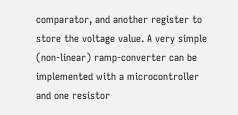comparator, and another register to store the voltage value. A very simple (non-linear) ramp-converter can be implemented with a microcontroller and one resistor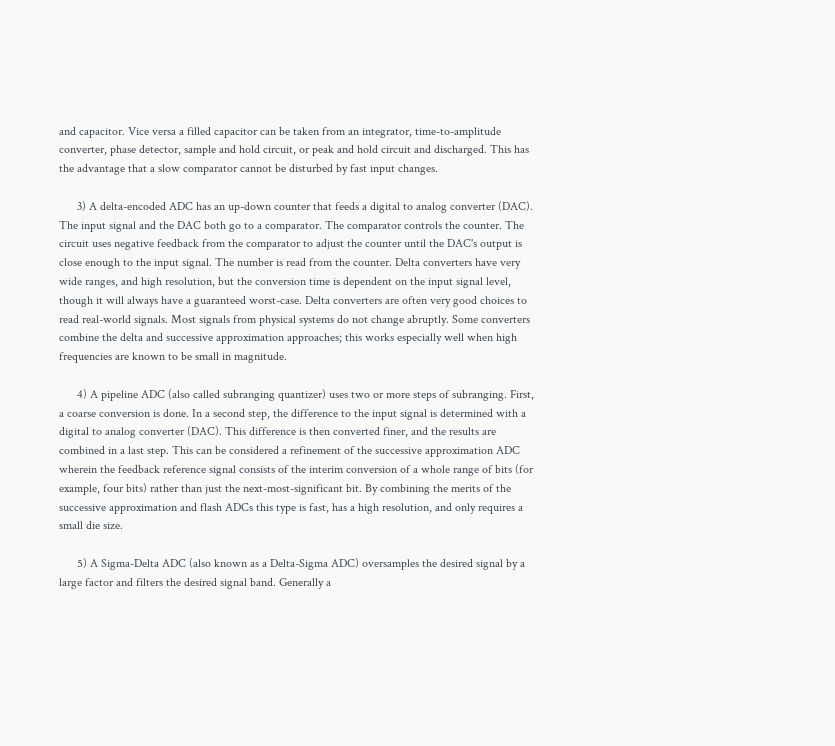and capacitor. Vice versa a filled capacitor can be taken from an integrator, time-to-amplitude converter, phase detector, sample and hold circuit, or peak and hold circuit and discharged. This has the advantage that a slow comparator cannot be disturbed by fast input changes.

      3) A delta-encoded ADC has an up-down counter that feeds a digital to analog converter (DAC). The input signal and the DAC both go to a comparator. The comparator controls the counter. The circuit uses negative feedback from the comparator to adjust the counter until the DAC's output is close enough to the input signal. The number is read from the counter. Delta converters have very wide ranges, and high resolution, but the conversion time is dependent on the input signal level, though it will always have a guaranteed worst-case. Delta converters are often very good choices to read real-world signals. Most signals from physical systems do not change abruptly. Some converters combine the delta and successive approximation approaches; this works especially well when high frequencies are known to be small in magnitude.

      4) A pipeline ADC (also called subranging quantizer) uses two or more steps of subranging. First, a coarse conversion is done. In a second step, the difference to the input signal is determined with a digital to analog converter (DAC). This difference is then converted finer, and the results are combined in a last step. This can be considered a refinement of the successive approximation ADC wherein the feedback reference signal consists of the interim conversion of a whole range of bits (for example, four bits) rather than just the next-most-significant bit. By combining the merits of the successive approximation and flash ADCs this type is fast, has a high resolution, and only requires a small die size.

      5) A Sigma-Delta ADC (also known as a Delta-Sigma ADC) oversamples the desired signal by a large factor and filters the desired signal band. Generally a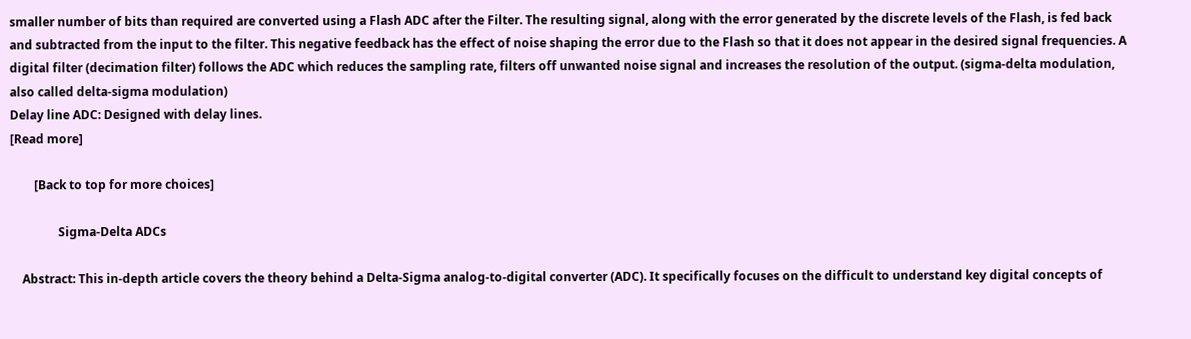smaller number of bits than required are converted using a Flash ADC after the Filter. The resulting signal, along with the error generated by the discrete levels of the Flash, is fed back and subtracted from the input to the filter. This negative feedback has the effect of noise shaping the error due to the Flash so that it does not appear in the desired signal frequencies. A digital filter (decimation filter) follows the ADC which reduces the sampling rate, filters off unwanted noise signal and increases the resolution of the output. (sigma-delta modulation, also called delta-sigma modulation)
Delay line ADC: Designed with delay lines.
[Read more]

        [Back to top for more choices]

                Sigma-Delta ADCs

    Abstract: This in-depth article covers the theory behind a Delta-Sigma analog-to-digital converter (ADC). It specifically focuses on the difficult to understand key digital concepts of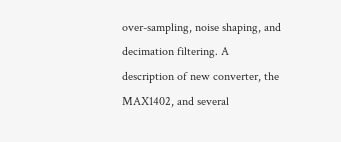over-sampling, noise shaping, and decimation filtering. A description of new converter, the MAX1402, and several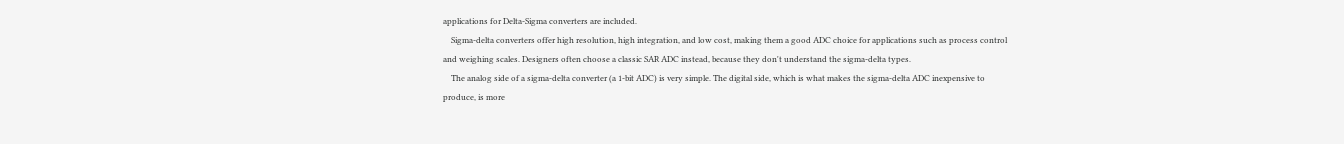applications for Delta-Sigma converters are included.
    Sigma-delta converters offer high resolution, high integration, and low cost, making them a good ADC choice for applications such as process control and weighing scales. Designers often choose a classic SAR ADC instead, because they don't understand the sigma-delta types.
    The analog side of a sigma-delta converter (a 1-bit ADC) is very simple. The digital side, which is what makes the sigma-delta ADC inexpensive to produce, is more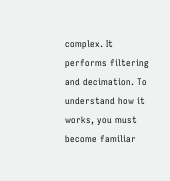complex. It performs filtering and decimation. To understand how it works, you must become familiar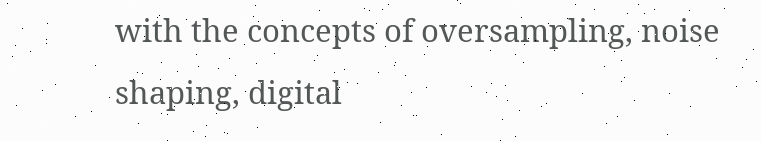with the concepts of oversampling, noise shaping, digital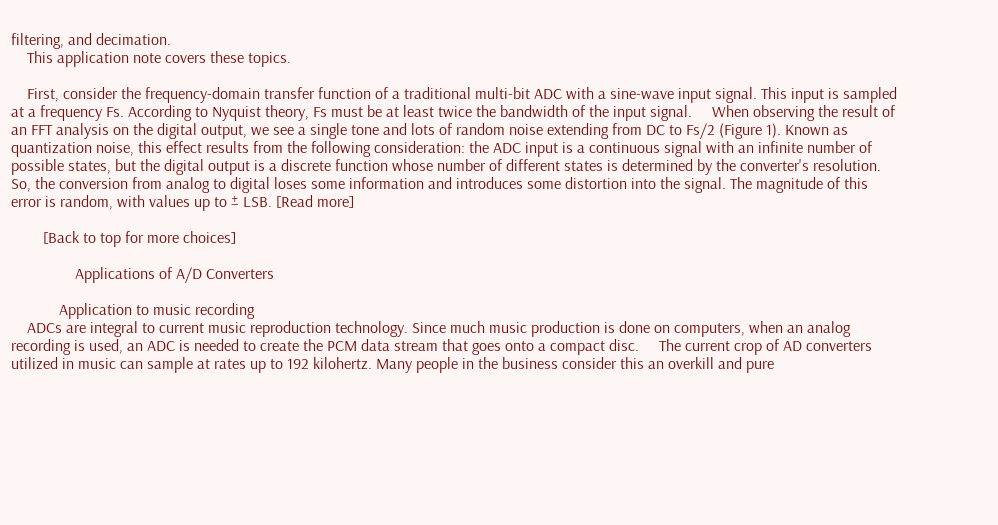filtering, and decimation.
    This application note covers these topics.

    First, consider the frequency-domain transfer function of a traditional multi-bit ADC with a sine-wave input signal. This input is sampled at a frequency Fs. According to Nyquist theory, Fs must be at least twice the bandwidth of the input signal.     When observing the result of an FFT analysis on the digital output, we see a single tone and lots of random noise extending from DC to Fs/2 (Figure 1). Known as quantization noise, this effect results from the following consideration: the ADC input is a continuous signal with an infinite number of possible states, but the digital output is a discrete function whose number of different states is determined by the converter's resolution. So, the conversion from analog to digital loses some information and introduces some distortion into the signal. The magnitude of this error is random, with values up to ± LSB. [Read more]

        [Back to top for more choices]

                Applications of A/D Converters

            Application to music recording
    ADCs are integral to current music reproduction technology. Since much music production is done on computers, when an analog recording is used, an ADC is needed to create the PCM data stream that goes onto a compact disc.     The current crop of AD converters utilized in music can sample at rates up to 192 kilohertz. Many people in the business consider this an overkill and pure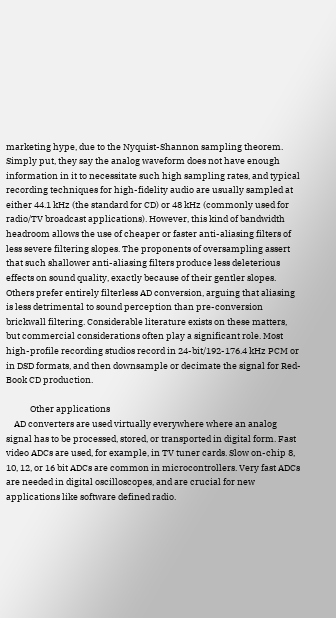marketing hype, due to the Nyquist-Shannon sampling theorem. Simply put, they say the analog waveform does not have enough information in it to necessitate such high sampling rates, and typical recording techniques for high-fidelity audio are usually sampled at either 44.1 kHz (the standard for CD) or 48 kHz (commonly used for radio/TV broadcast applications). However, this kind of bandwidth headroom allows the use of cheaper or faster anti-aliasing filters of less severe filtering slopes. The proponents of oversampling assert that such shallower anti-aliasing filters produce less deleterious effects on sound quality, exactly because of their gentler slopes. Others prefer entirely filterless AD conversion, arguing that aliasing is less detrimental to sound perception than pre-conversion brickwall filtering. Considerable literature exists on these matters, but commercial considerations often play a significant role. Most high-profile recording studios record in 24-bit/192-176.4 kHz PCM or in DSD formats, and then downsample or decimate the signal for Red-Book CD production.

            Other applications
    AD converters are used virtually everywhere where an analog signal has to be processed, stored, or transported in digital form. Fast video ADCs are used, for example, in TV tuner cards. Slow on-chip 8, 10, 12, or 16 bit ADCs are common in microcontrollers. Very fast ADCs are needed in digital oscilloscopes, and are crucial for new applications like software defined radio.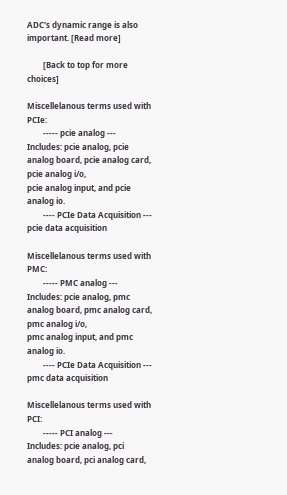ADC's dynamic range is also important. [Read more]

        [Back to top for more choices]

Miscellelanous terms used with PCIe:
        ----- pcie analog --- Includes: pcie analog, pcie analog board, pcie analog card, pcie analog i/o,
pcie analog input, and pcie analog io.
        ---- PCIe Data Acquisition ---
pcie data acquisition

Miscellelanous terms used with PMC:
        ----- PMC analog ---
Includes: pcie analog, pmc analog board, pmc analog card, pmc analog i/o,
pmc analog input, and pmc analog io.
        ---- PCIe Data Acquisition ---
pmc data acquisition

Miscellelanous terms used with PCI:
        ----- PCI analog ---
Includes: pcie analog, pci analog board, pci analog card,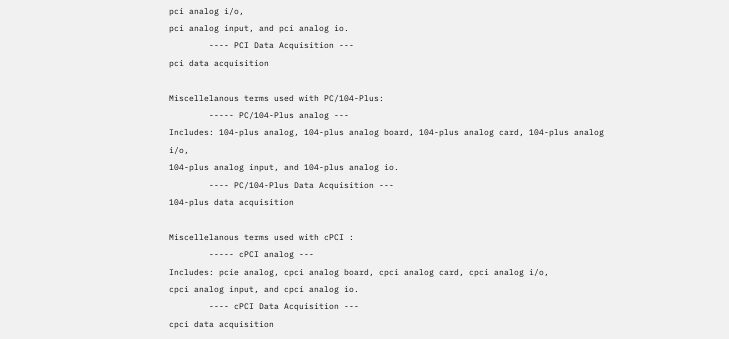pci analog i/o,
pci analog input, and pci analog io.
        ---- PCI Data Acquisition ---
pci data acquisition

Miscellelanous terms used with PC/104-Plus:
        ----- PC/104-Plus analog ---
Includes: 104-plus analog, 104-plus analog board, 104-plus analog card, 104-plus analog i/o,
104-plus analog input, and 104-plus analog io.
        ---- PC/104-Plus Data Acquisition ---
104-plus data acquisition

Miscellelanous terms used with cPCI :
        ----- cPCI analog ---
Includes: pcie analog, cpci analog board, cpci analog card, cpci analog i/o,
cpci analog input, and cpci analog io.
        ---- cPCI Data Acquisition ---
cpci data acquisition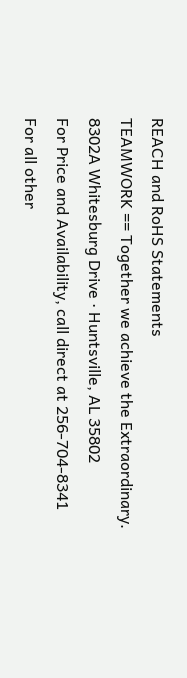REACH and RoHS Statements
TEAMWORK == Together we achieve the Extraordinary.
8302A Whitesburg Drive · Huntsville, AL 35802
For Price and Availability, call direct at 256-704-8341
For all other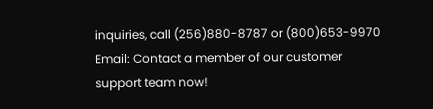inquiries, call (256)880-8787 or (800)653-9970
Email: Contact a member of our customer support team now!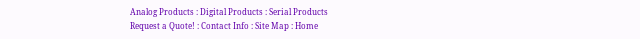Analog Products : Digital Products : Serial Products
Request a Quote! : Contact Info : Site Map : Home